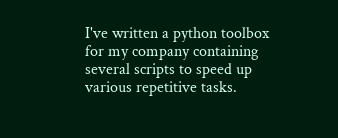I've written a python toolbox for my company containing several scripts to speed up various repetitive tasks.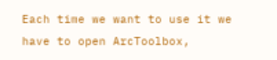Each time we want to use it we have to open ArcToolbox,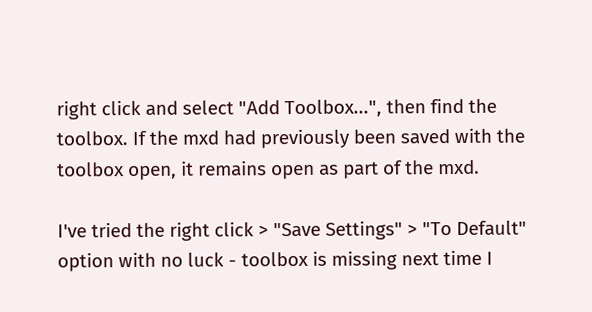right click and select "Add Toolbox...", then find the toolbox. If the mxd had previously been saved with the toolbox open, it remains open as part of the mxd.

I've tried the right click > "Save Settings" > "To Default" option with no luck - toolbox is missing next time I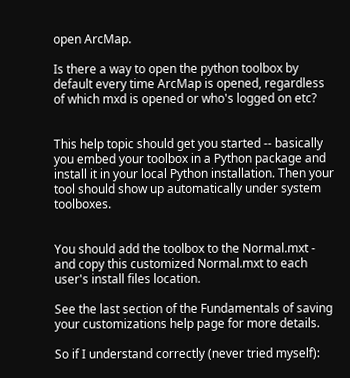open ArcMap.

Is there a way to open the python toolbox by default every time ArcMap is opened, regardless of which mxd is opened or who's logged on etc?


This help topic should get you started -- basically you embed your toolbox in a Python package and install it in your local Python installation. Then your tool should show up automatically under system toolboxes.


You should add the toolbox to the Normal.mxt - and copy this customized Normal.mxt to each user's install files location.

See the last section of the Fundamentals of saving your customizations help page for more details.

So if I understand correctly (never tried myself):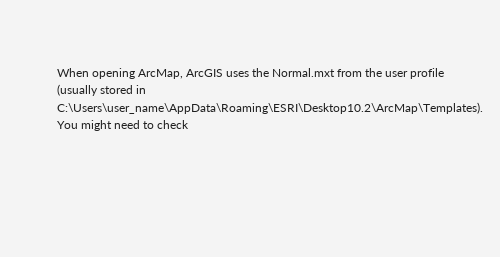When opening ArcMap, ArcGIS uses the Normal.mxt from the user profile (usually stored in C:\Users\user_name\AppData\Roaming\ESRI\Desktop10.2\ArcMap\Templates). You might need to check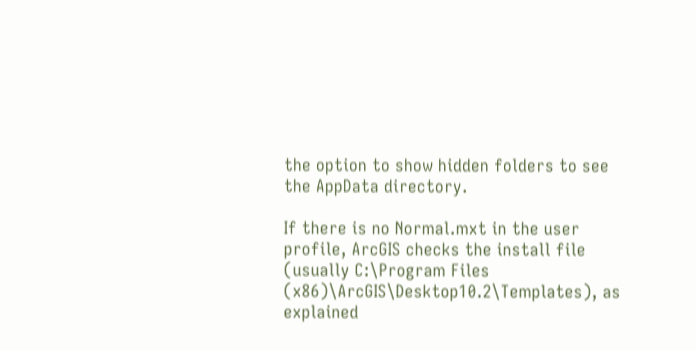the option to show hidden folders to see the AppData directory.

If there is no Normal.mxt in the user profile, ArcGIS checks the install file (usually C:\Program Files (x86)\ArcGIS\Desktop10.2\Templates), as explained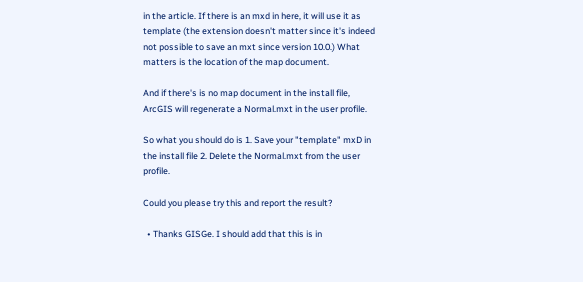in the article. If there is an mxd in here, it will use it as template (the extension doesn't matter since it's indeed not possible to save an mxt since version 10.0.) What matters is the location of the map document.

And if there's is no map document in the install file, ArcGIS will regenerate a Normal.mxt in the user profile.

So what you should do is 1. Save your "template" mxD in the install file 2. Delete the Normal.mxt from the user profile.

Could you please try this and report the result?

  • Thanks GISGe. I should add that this is in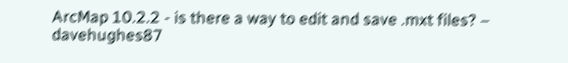ArcMap 10.2.2 - is there a way to edit and save .mxt files? – davehughes87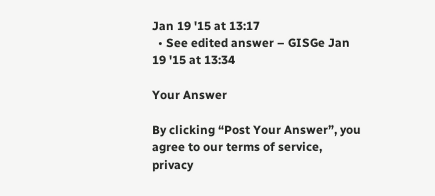Jan 19 '15 at 13:17
  • See edited answer – GISGe Jan 19 '15 at 13:34

Your Answer

By clicking “Post Your Answer”, you agree to our terms of service, privacy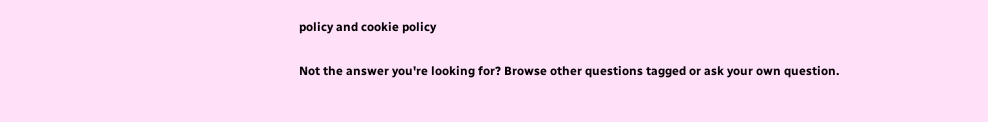policy and cookie policy

Not the answer you're looking for? Browse other questions tagged or ask your own question.